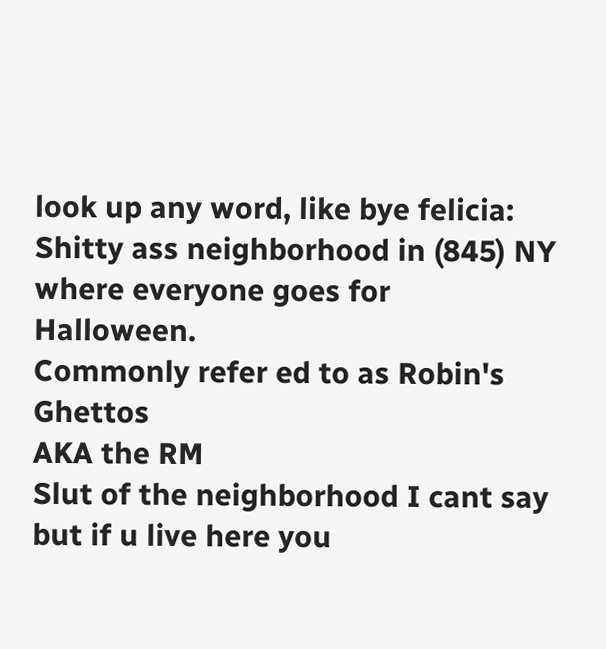look up any word, like bye felicia:
Shitty ass neighborhood in (845) NY where everyone goes for Halloween.
Commonly refer ed to as Robin's Ghettos
AKA the RM
Slut of the neighborhood I cant say but if u live here you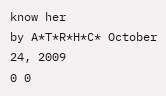know her
by A*T*R*H*C* October 24, 2009
0 0